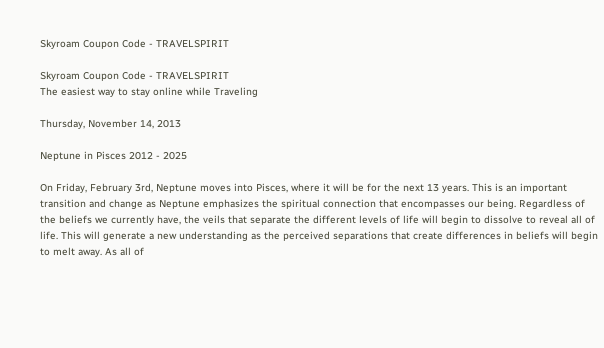Skyroam Coupon Code - TRAVELSPIRIT

Skyroam Coupon Code - TRAVELSPIRIT
The easiest way to stay online while Traveling

Thursday, November 14, 2013

Neptune in Pisces 2012 - 2025

On Friday, February 3rd, Neptune moves into Pisces, where it will be for the next 13 years. This is an important transition and change as Neptune emphasizes the spiritual connection that encompasses our being. Regardless of the beliefs we currently have, the veils that separate the different levels of life will begin to dissolve to reveal all of life. This will generate a new understanding as the perceived separations that create differences in beliefs will begin to melt away. As all of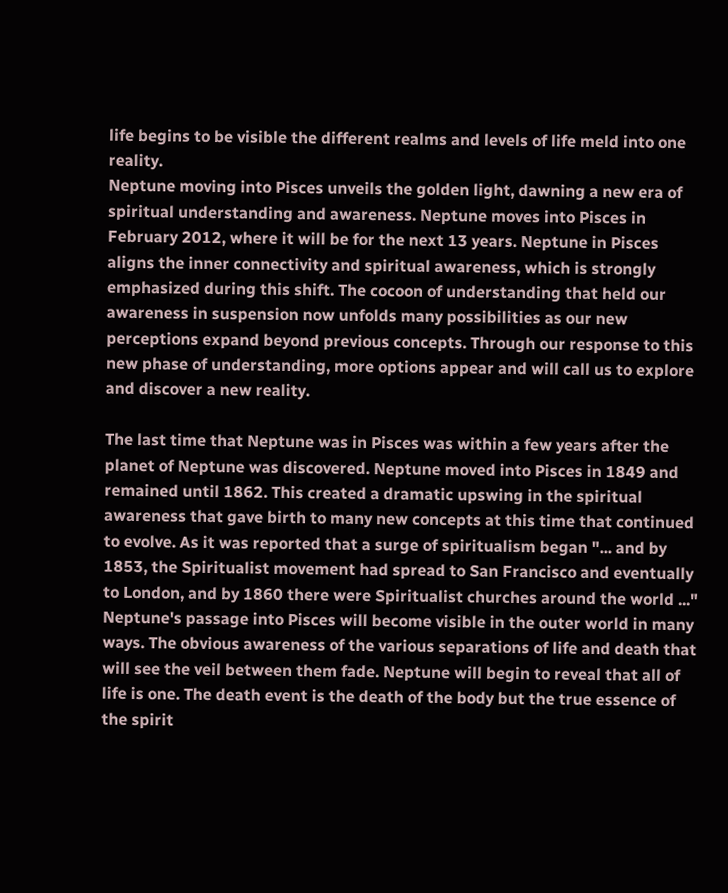life begins to be visible the different realms and levels of life meld into one reality.
Neptune moving into Pisces unveils the golden light, dawning a new era of spiritual understanding and awareness. Neptune moves into Pisces in February 2012, where it will be for the next 13 years. Neptune in Pisces aligns the inner connectivity and spiritual awareness, which is strongly emphasized during this shift. The cocoon of understanding that held our awareness in suspension now unfolds many possibilities as our new perceptions expand beyond previous concepts. Through our response to this new phase of understanding, more options appear and will call us to explore and discover a new reality.

The last time that Neptune was in Pisces was within a few years after the planet of Neptune was discovered. Neptune moved into Pisces in 1849 and remained until 1862. This created a dramatic upswing in the spiritual awareness that gave birth to many new concepts at this time that continued to evolve. As it was reported that a surge of spiritualism began "... and by 1853, the Spiritualist movement had spread to San Francisco and eventually to London, and by 1860 there were Spiritualist churches around the world ..."
Neptune's passage into Pisces will become visible in the outer world in many ways. The obvious awareness of the various separations of life and death that will see the veil between them fade. Neptune will begin to reveal that all of life is one. The death event is the death of the body but the true essence of the spirit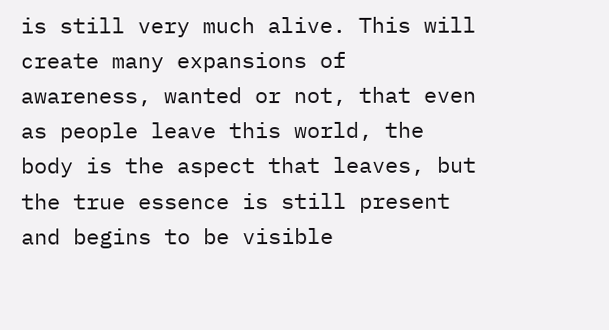is still very much alive. This will create many expansions of awareness, wanted or not, that even as people leave this world, the body is the aspect that leaves, but the true essence is still present and begins to be visible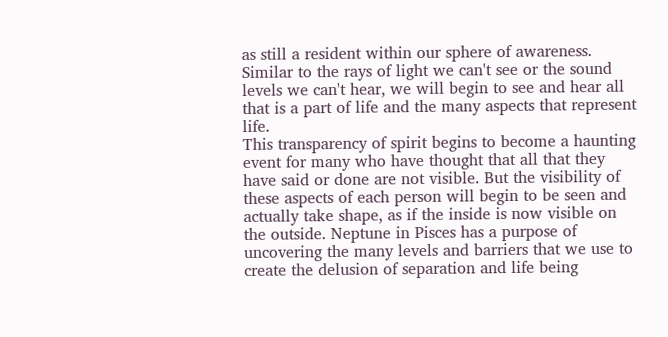as still a resident within our sphere of awareness. Similar to the rays of light we can't see or the sound levels we can't hear, we will begin to see and hear all that is a part of life and the many aspects that represent life.
This transparency of spirit begins to become a haunting event for many who have thought that all that they have said or done are not visible. But the visibility of these aspects of each person will begin to be seen and actually take shape, as if the inside is now visible on the outside. Neptune in Pisces has a purpose of uncovering the many levels and barriers that we use to create the delusion of separation and life being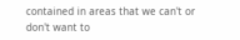contained in areas that we can't or don't want to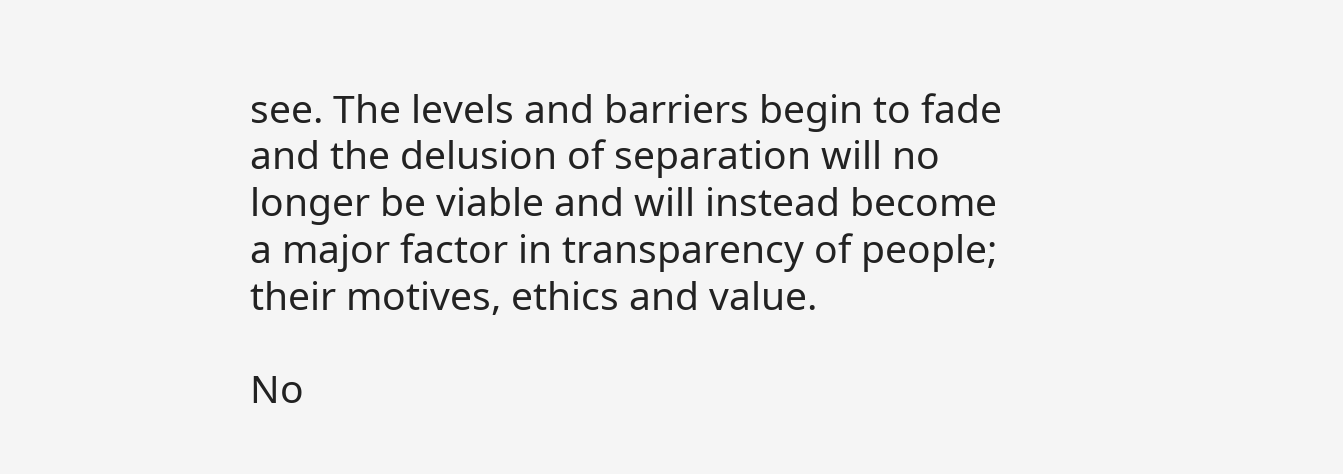see. The levels and barriers begin to fade and the delusion of separation will no longer be viable and will instead become a major factor in transparency of people; their motives, ethics and value.

No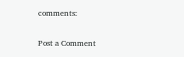comments:

Post a Comment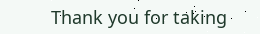Thank you for taking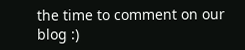the time to comment on our blog :)